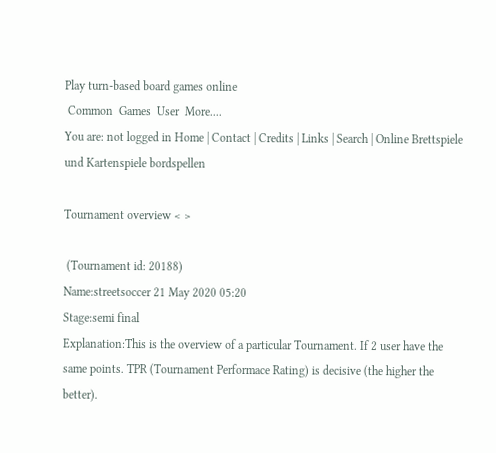Play turn-based board games online
 Common  Games  User  More....
You are: not logged in Home | Contact | Credits | Links | Search | Online Brettspiele und Kartenspiele bordspellen

Tournament overview < >

 (Tournament id: 20188)
Name:streetsoccer 21 May 2020 05:20
Stage:semi final
Explanation:This is the overview of a particular Tournament. If 2 user have the same points. TPR (Tournament Performace Rating) is decisive (the higher the better).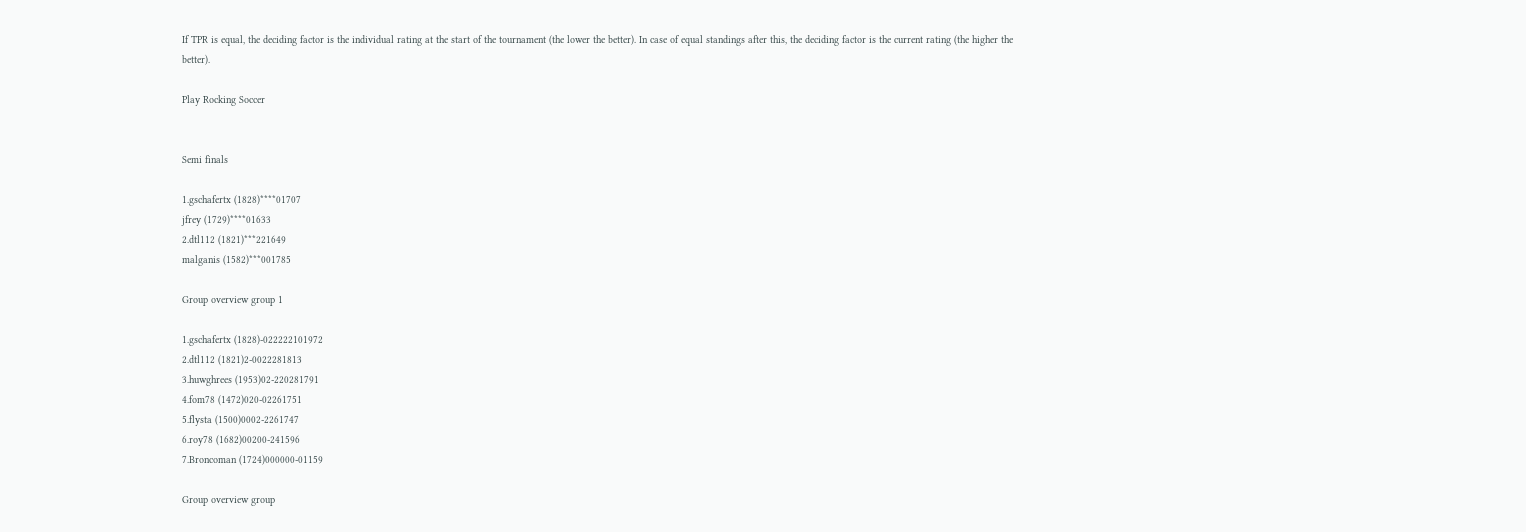If TPR is equal, the deciding factor is the individual rating at the start of the tournament (the lower the better). In case of equal standings after this, the deciding factor is the current rating (the higher the better).

Play Rocking Soccer


Semi finals

1.gschafertx (1828)****01707
jfrey (1729)****01633
2.dtl112 (1821)***221649
malganis (1582)***001785

Group overview group 1

1.gschafertx (1828)-022222101972
2.dtl112 (1821)2-0022281813
3.huwghrees (1953)02-220281791
4.fom78 (1472)020-02261751
5.flysta (1500)0002-2261747
6.roy78 (1682)00200-241596
7.Broncoman (1724)000000-01159

Group overview group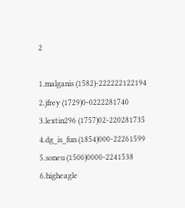2

1.malganis (1582)-222222122194
2.jfrey (1729)0-0222281740
3.lextin296 (1757)02-220281735
4.dg_is_fun (1854)000-22261599
5.soneu (1500)0000-2241538
6.higheagle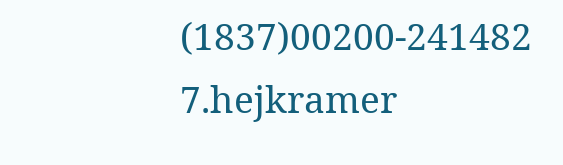(1837)00200-241482
7.hejkramer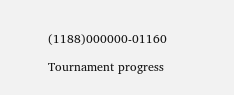(1188)000000-01160

Tournament progress